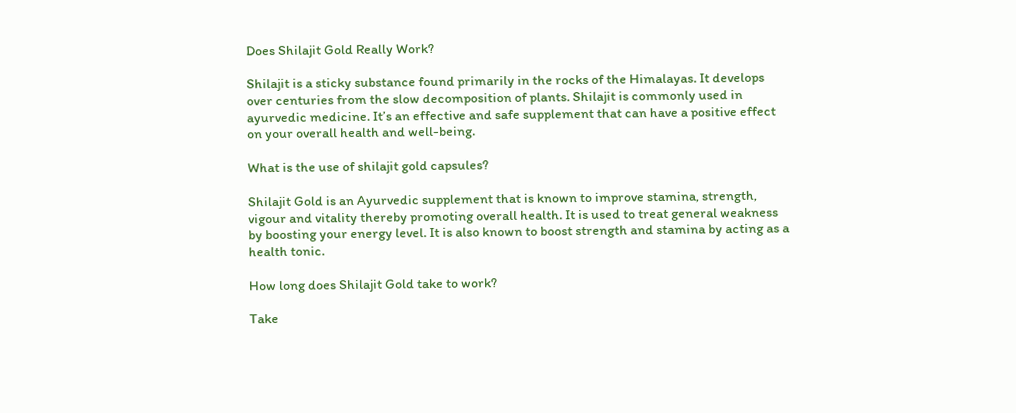Does Shilajit Gold Really Work?

Shilajit is a sticky substance found primarily in the rocks of the Himalayas. It develops over centuries from the slow decomposition of plants. Shilajit is commonly used in ayurvedic medicine. It’s an effective and safe supplement that can have a positive effect on your overall health and well-being.

What is the use of shilajit gold capsules?

Shilajit Gold is an Ayurvedic supplement that is known to improve stamina, strength, vigour and vitality thereby promoting overall health. It is used to treat general weakness by boosting your energy level. It is also known to boost strength and stamina by acting as a health tonic.

How long does Shilajit Gold take to work?

Take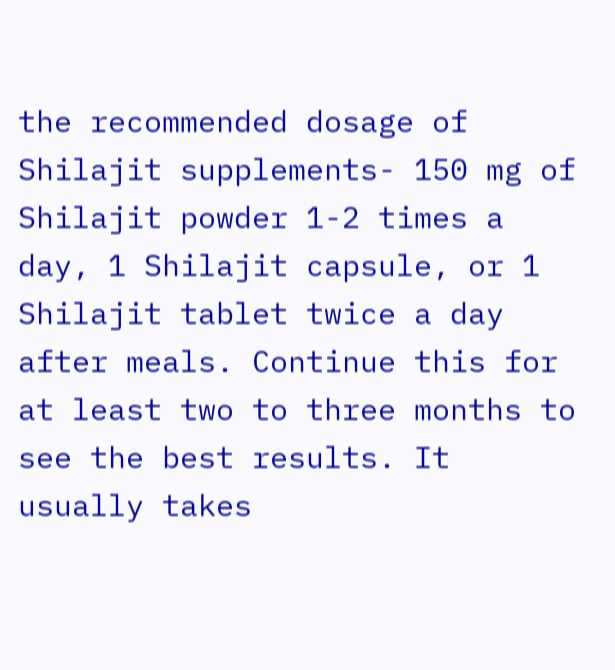the recommended dosage of Shilajit supplements- 150 mg of Shilajit powder 1-2 times a day, 1 Shilajit capsule, or 1 Shilajit tablet twice a day after meals. Continue this for at least two to three months to see the best results. It usually takes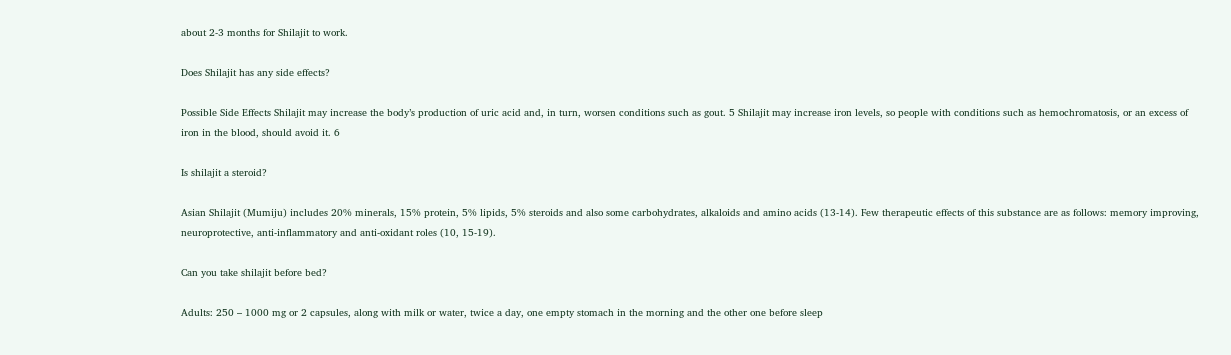about 2-3 months for Shilajit to work.

Does Shilajit has any side effects?

Possible Side Effects Shilajit may increase the body’s production of uric acid and, in turn, worsen conditions such as gout. 5 Shilajit may increase iron levels, so people with conditions such as hemochromatosis, or an excess of iron in the blood, should avoid it. 6

Is shilajit a steroid?

Asian Shilajit (Mumiju) includes 20% minerals, 15% protein, 5% lipids, 5% steroids and also some carbohydrates, alkaloids and amino acids (13-14). Few therapeutic effects of this substance are as follows: memory improving, neuroprotective, anti-inflammatory and anti-oxidant roles (10, 15-19).

Can you take shilajit before bed?

Adults: 250 – 1000 mg or 2 capsules, along with milk or water, twice a day, one empty stomach in the morning and the other one before sleep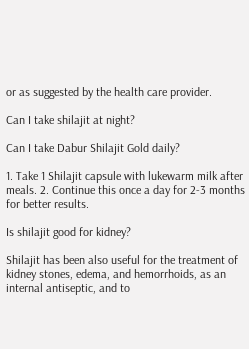or as suggested by the health care provider.

Can I take shilajit at night?

Can I take Dabur Shilajit Gold daily?

1. Take 1 Shilajit capsule with lukewarm milk after meals. 2. Continue this once a day for 2-3 months for better results.

Is shilajit good for kidney?

Shilajit has been also useful for the treatment of kidney stones, edema, and hemorrhoids, as an internal antiseptic, and to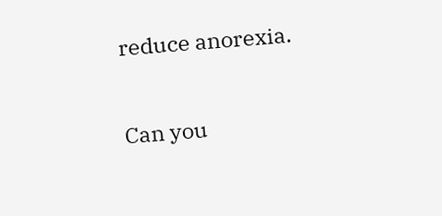reduce anorexia.

Can you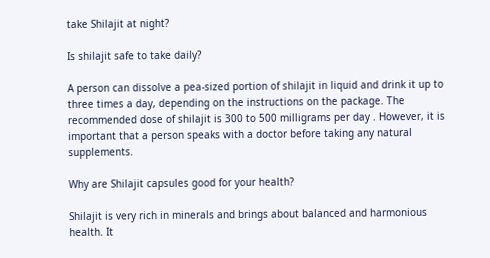take Shilajit at night?

Is shilajit safe to take daily?

A person can dissolve a pea-sized portion of shilajit in liquid and drink it up to three times a day, depending on the instructions on the package. The recommended dose of shilajit is 300 to 500 milligrams per day . However, it is important that a person speaks with a doctor before taking any natural supplements.

Why are Shilajit capsules good for your health?

Shilajit is very rich in minerals and brings about balanced and harmonious health. It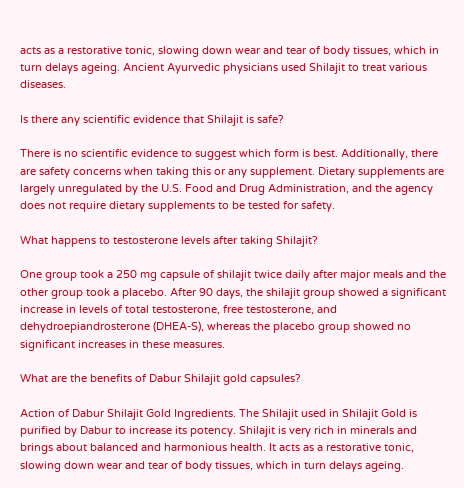acts as a restorative tonic, slowing down wear and tear of body tissues, which in turn delays ageing. Ancient Ayurvedic physicians used Shilajit to treat various diseases.

Is there any scientific evidence that Shilajit is safe?

There is no scientific evidence to suggest which form is best. Additionally, there are safety concerns when taking this or any supplement. Dietary supplements are largely unregulated by the U.S. Food and Drug Administration, and the agency does not require dietary supplements to be tested for safety.

What happens to testosterone levels after taking Shilajit?

One group took a 250 mg capsule of shilajit twice daily after major meals and the other group took a placebo. After 90 days, the shilajit group showed a significant increase in levels of total testosterone, free testosterone, and dehydroepiandrosterone (DHEA-S), whereas the placebo group showed no significant increases in these measures.

What are the benefits of Dabur Shilajit gold capsules?

Action of Dabur Shilajit Gold Ingredients. The Shilajit used in Shilajit Gold is purified by Dabur to increase its potency. Shilajit is very rich in minerals and brings about balanced and harmonious health. It acts as a restorative tonic, slowing down wear and tear of body tissues, which in turn delays ageing.